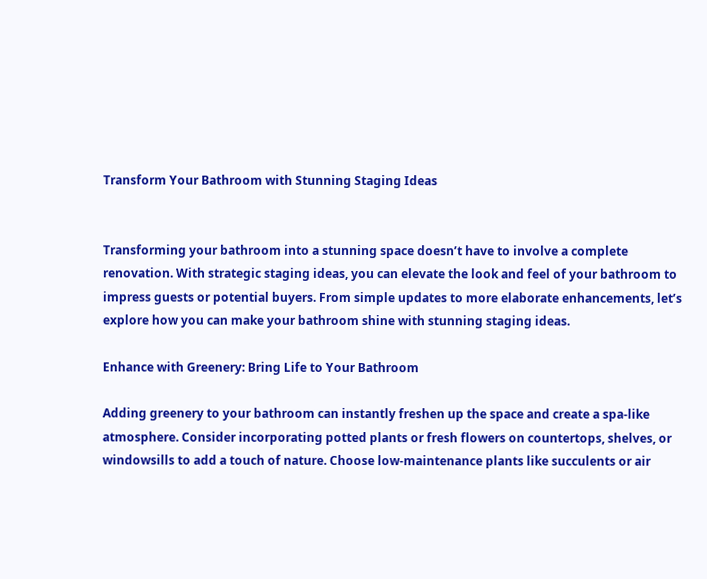Transform Your Bathroom with Stunning Staging Ideas


Transforming your bathroom into a stunning space doesn’t have to involve a complete renovation. With strategic staging ideas, you can elevate the look and feel of your bathroom to impress guests or potential buyers. From simple updates to more elaborate enhancements, let’s explore how you can make your bathroom shine with stunning staging ideas.

Enhance with Greenery: Bring Life to Your Bathroom

Adding greenery to your bathroom can instantly freshen up the space and create a spa-like atmosphere. Consider incorporating potted plants or fresh flowers on countertops, shelves, or windowsills to add a touch of nature. Choose low-maintenance plants like succulents or air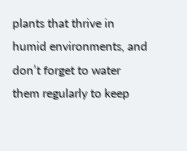plants that thrive in humid environments, and don’t forget to water them regularly to keep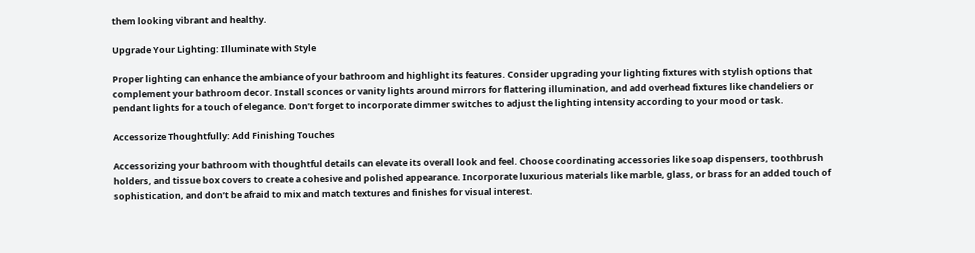them looking vibrant and healthy.

Upgrade Your Lighting: Illuminate with Style

Proper lighting can enhance the ambiance of your bathroom and highlight its features. Consider upgrading your lighting fixtures with stylish options that complement your bathroom decor. Install sconces or vanity lights around mirrors for flattering illumination, and add overhead fixtures like chandeliers or pendant lights for a touch of elegance. Don’t forget to incorporate dimmer switches to adjust the lighting intensity according to your mood or task.

Accessorize Thoughtfully: Add Finishing Touches

Accessorizing your bathroom with thoughtful details can elevate its overall look and feel. Choose coordinating accessories like soap dispensers, toothbrush holders, and tissue box covers to create a cohesive and polished appearance. Incorporate luxurious materials like marble, glass, or brass for an added touch of sophistication, and don’t be afraid to mix and match textures and finishes for visual interest.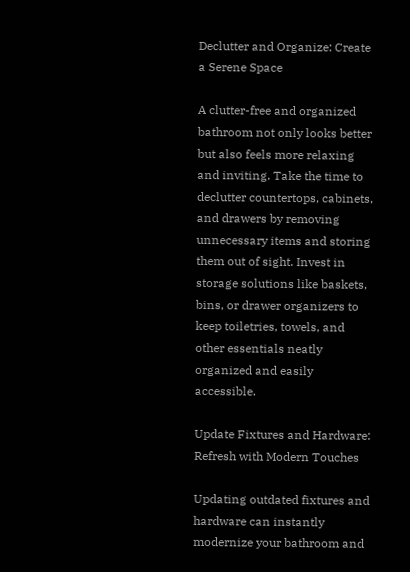Declutter and Organize: Create a Serene Space

A clutter-free and organized bathroom not only looks better but also feels more relaxing and inviting. Take the time to declutter countertops, cabinets, and drawers by removing unnecessary items and storing them out of sight. Invest in storage solutions like baskets, bins, or drawer organizers to keep toiletries, towels, and other essentials neatly organized and easily accessible.

Update Fixtures and Hardware: Refresh with Modern Touches

Updating outdated fixtures and hardware can instantly modernize your bathroom and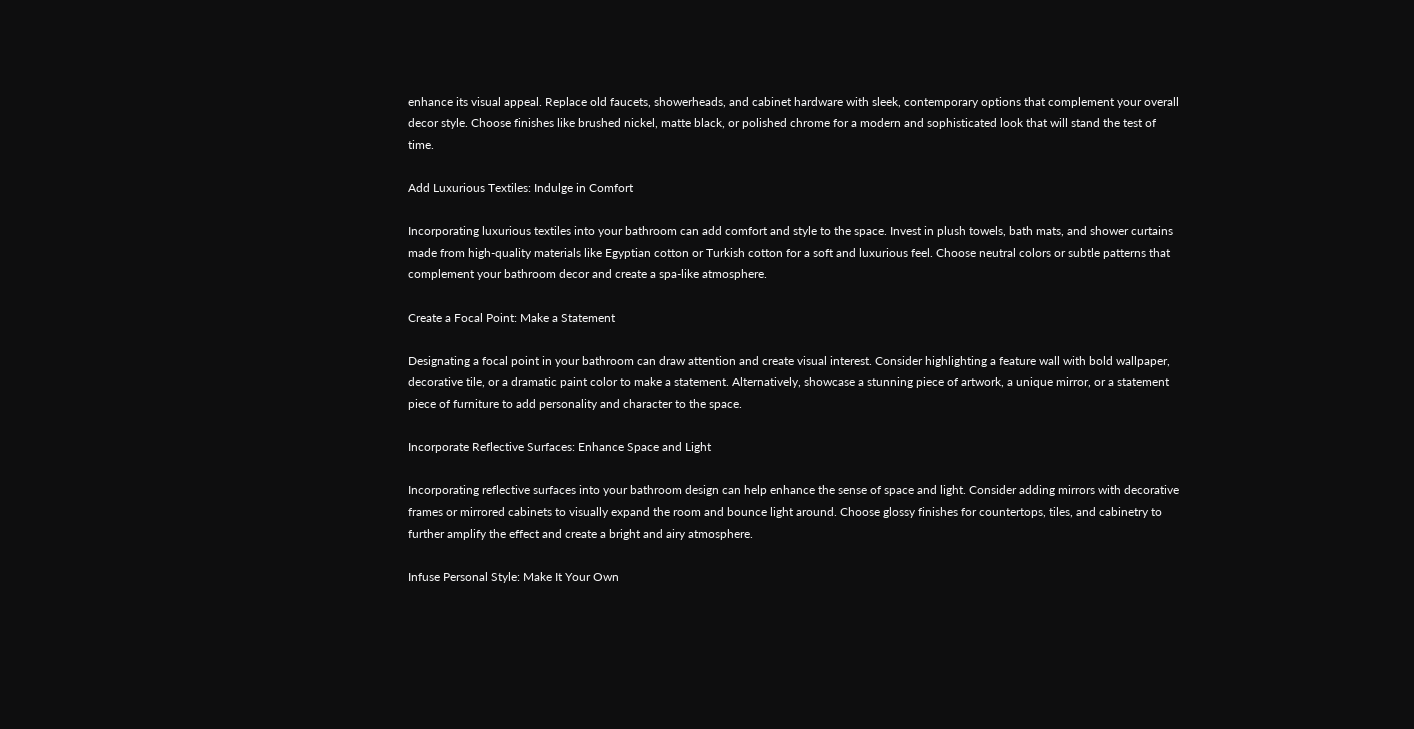enhance its visual appeal. Replace old faucets, showerheads, and cabinet hardware with sleek, contemporary options that complement your overall decor style. Choose finishes like brushed nickel, matte black, or polished chrome for a modern and sophisticated look that will stand the test of time.

Add Luxurious Textiles: Indulge in Comfort

Incorporating luxurious textiles into your bathroom can add comfort and style to the space. Invest in plush towels, bath mats, and shower curtains made from high-quality materials like Egyptian cotton or Turkish cotton for a soft and luxurious feel. Choose neutral colors or subtle patterns that complement your bathroom decor and create a spa-like atmosphere.

Create a Focal Point: Make a Statement

Designating a focal point in your bathroom can draw attention and create visual interest. Consider highlighting a feature wall with bold wallpaper, decorative tile, or a dramatic paint color to make a statement. Alternatively, showcase a stunning piece of artwork, a unique mirror, or a statement piece of furniture to add personality and character to the space.

Incorporate Reflective Surfaces: Enhance Space and Light

Incorporating reflective surfaces into your bathroom design can help enhance the sense of space and light. Consider adding mirrors with decorative frames or mirrored cabinets to visually expand the room and bounce light around. Choose glossy finishes for countertops, tiles, and cabinetry to further amplify the effect and create a bright and airy atmosphere.

Infuse Personal Style: Make It Your Own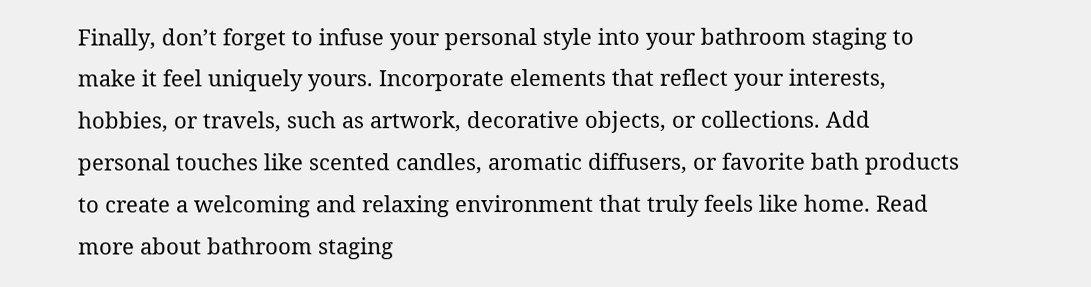Finally, don’t forget to infuse your personal style into your bathroom staging to make it feel uniquely yours. Incorporate elements that reflect your interests, hobbies, or travels, such as artwork, decorative objects, or collections. Add personal touches like scented candles, aromatic diffusers, or favorite bath products to create a welcoming and relaxing environment that truly feels like home. Read more about bathroom staging